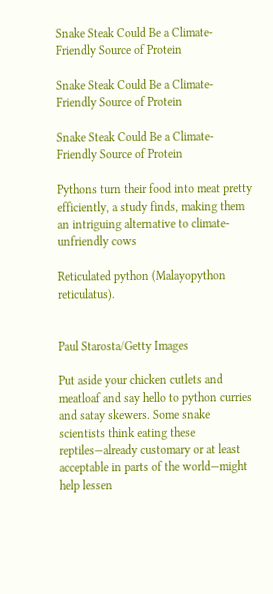Snake Steak Could Be a Climate-Friendly Source of Protein

Snake Steak Could Be a Climate-Friendly Source of Protein

Snake Steak Could Be a Climate-Friendly Source of Protein

Pythons turn their food into meat pretty efficiently, a study finds, making them an intriguing alternative to climate-unfriendly cows

Reticulated python (Malayopython reticulatus).


Paul Starosta/Getty Images

Put aside your chicken cutlets and meatloaf and say hello to python curries and satay skewers. Some snake scientists think eating these reptiles—already customary or at least acceptable in parts of the world—might help lessen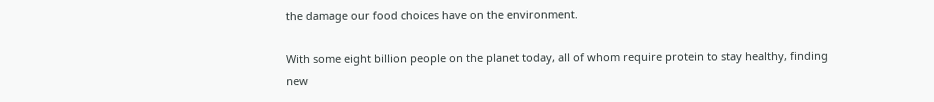the damage our food choices have on the environment.

With some eight billion people on the planet today, all of whom require protein to stay healthy, finding new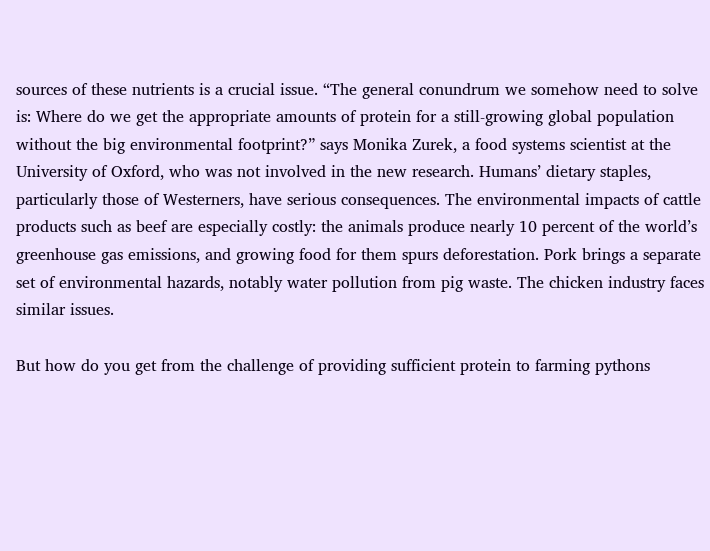sources of these nutrients is a crucial issue. “The general conundrum we somehow need to solve is: Where do we get the appropriate amounts of protein for a still-growing global population without the big environmental footprint?” says Monika Zurek, a food systems scientist at the University of Oxford, who was not involved in the new research. Humans’ dietary staples, particularly those of Westerners, have serious consequences. The environmental impacts of cattle products such as beef are especially costly: the animals produce nearly 10 percent of the world’s greenhouse gas emissions, and growing food for them spurs deforestation. Pork brings a separate set of environmental hazards, notably water pollution from pig waste. The chicken industry faces similar issues.

But how do you get from the challenge of providing sufficient protein to farming pythons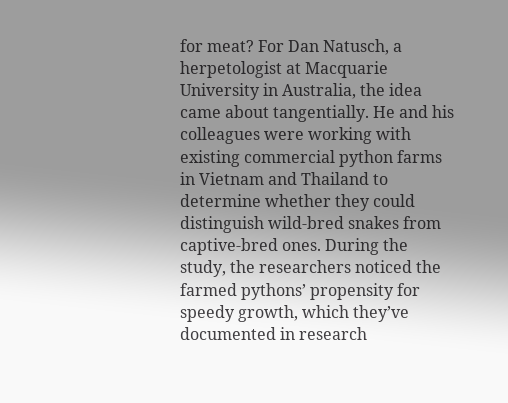for meat? For Dan Natusch, a herpetologist at Macquarie University in Australia, the idea came about tangentially. He and his colleagues were working with existing commercial python farms in Vietnam and Thailand to determine whether they could distinguish wild-bred snakes from captive-bred ones. During the study, the researchers noticed the farmed pythons’ propensity for speedy growth, which they’ve documented in research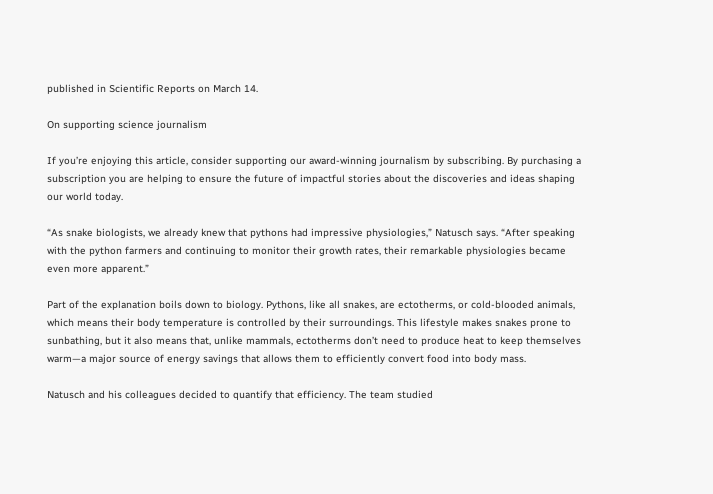published in Scientific Reports on March 14.

On supporting science journalism

If you’re enjoying this article, consider supporting our award-winning journalism by subscribing. By purchasing a subscription you are helping to ensure the future of impactful stories about the discoveries and ideas shaping our world today.

“As snake biologists, we already knew that pythons had impressive physiologies,” Natusch says. “After speaking with the python farmers and continuing to monitor their growth rates, their remarkable physiologies became even more apparent.”

Part of the explanation boils down to biology. Pythons, like all snakes, are ectotherms, or cold-blooded animals, which means their body temperature is controlled by their surroundings. This lifestyle makes snakes prone to sunbathing, but it also means that, unlike mammals, ectotherms don’t need to produce heat to keep themselves warm—a major source of energy savings that allows them to efficiently convert food into body mass.

Natusch and his colleagues decided to quantify that efficiency. The team studied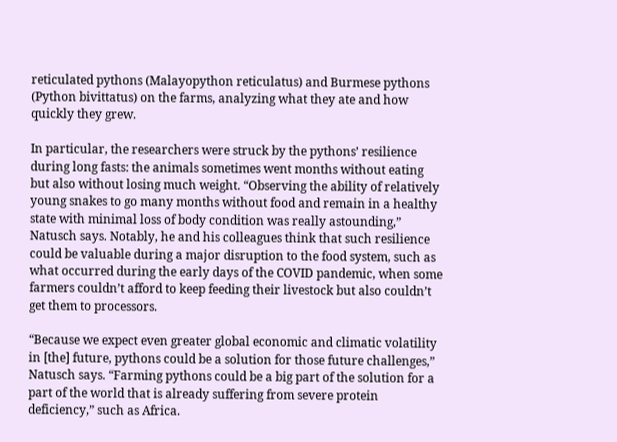reticulated pythons (Malayopython reticulatus) and Burmese pythons (Python bivittatus) on the farms, analyzing what they ate and how quickly they grew.

In particular, the researchers were struck by the pythons’ resilience during long fasts: the animals sometimes went months without eating but also without losing much weight. “Observing the ability of relatively young snakes to go many months without food and remain in a healthy state with minimal loss of body condition was really astounding,” Natusch says. Notably, he and his colleagues think that such resilience could be valuable during a major disruption to the food system, such as what occurred during the early days of the COVID pandemic, when some farmers couldn’t afford to keep feeding their livestock but also couldn’t get them to processors.

“Because we expect even greater global economic and climatic volatility in [the] future, pythons could be a solution for those future challenges,” Natusch says. “Farming pythons could be a big part of the solution for a part of the world that is already suffering from severe protein deficiency,” such as Africa.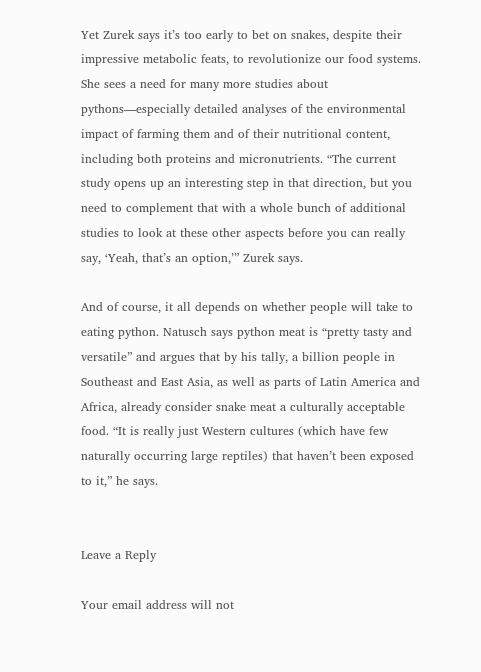Yet Zurek says it’s too early to bet on snakes, despite their impressive metabolic feats, to revolutionize our food systems. She sees a need for many more studies about pythons—especially detailed analyses of the environmental impact of farming them and of their nutritional content, including both proteins and micronutrients. “The current study opens up an interesting step in that direction, but you need to complement that with a whole bunch of additional studies to look at these other aspects before you can really say, ‘Yeah, that’s an option,’” Zurek says.

And of course, it all depends on whether people will take to eating python. Natusch says python meat is “pretty tasty and versatile” and argues that by his tally, a billion people in Southeast and East Asia, as well as parts of Latin America and Africa, already consider snake meat a culturally acceptable food. “It is really just Western cultures (which have few naturally occurring large reptiles) that haven’t been exposed to it,” he says.


Leave a Reply

Your email address will not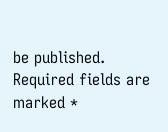be published. Required fields are marked *